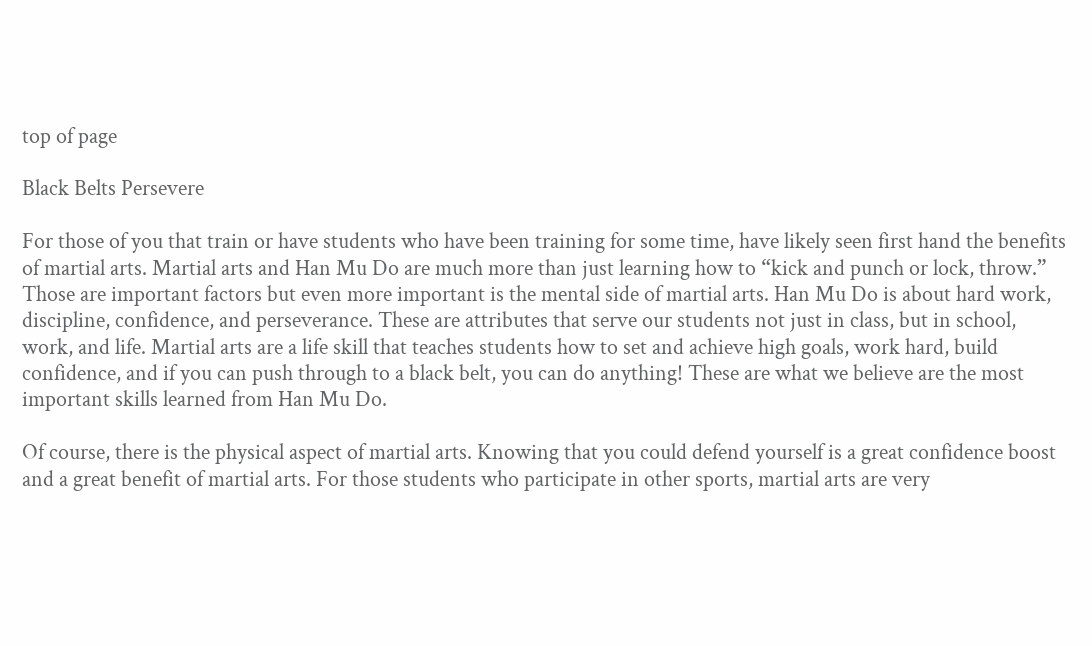top of page

Black Belts Persevere

For those of you that train or have students who have been training for some time, have likely seen first hand the benefits of martial arts. Martial arts and Han Mu Do are much more than just learning how to “kick and punch or lock, throw.” Those are important factors but even more important is the mental side of martial arts. Han Mu Do is about hard work, discipline, confidence, and perseverance. These are attributes that serve our students not just in class, but in school, work, and life. Martial arts are a life skill that teaches students how to set and achieve high goals, work hard, build confidence, and if you can push through to a black belt, you can do anything! These are what we believe are the most important skills learned from Han Mu Do.

Of course, there is the physical aspect of martial arts. Knowing that you could defend yourself is a great confidence boost and a great benefit of martial arts. For those students who participate in other sports, martial arts are very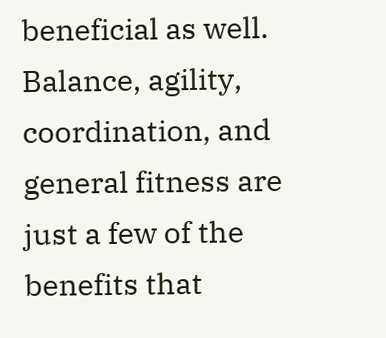beneficial as well. Balance, agility, coordination, and general fitness are just a few of the benefits that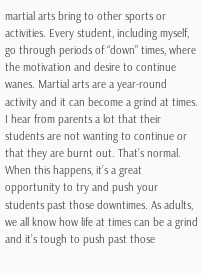martial arts bring to other sports or activities. Every student, including myself, go through periods of “down” times, where the motivation and desire to continue wanes. Martial arts are a year-round activity and it can become a grind at times. I hear from parents a lot that their students are not wanting to continue or that they are burnt out. That’s normal. When this happens, it’s a great opportunity to try and push your students past those downtimes. As adults, we all know how life at times can be a grind and it’s tough to push past those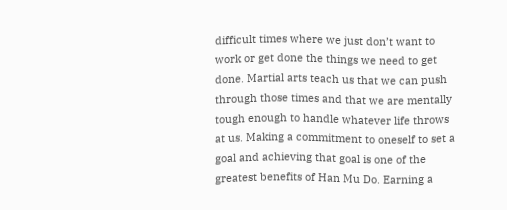difficult times where we just don’t want to work or get done the things we need to get done. Martial arts teach us that we can push through those times and that we are mentally tough enough to handle whatever life throws at us. Making a commitment to oneself to set a goal and achieving that goal is one of the greatest benefits of Han Mu Do. Earning a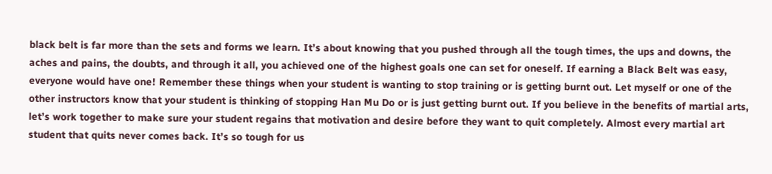black belt is far more than the sets and forms we learn. It’s about knowing that you pushed through all the tough times, the ups and downs, the aches and pains, the doubts, and through it all, you achieved one of the highest goals one can set for oneself. If earning a Black Belt was easy, everyone would have one! Remember these things when your student is wanting to stop training or is getting burnt out. Let myself or one of the other instructors know that your student is thinking of stopping Han Mu Do or is just getting burnt out. If you believe in the benefits of martial arts, let’s work together to make sure your student regains that motivation and desire before they want to quit completely. Almost every martial art student that quits never comes back. It’s so tough for us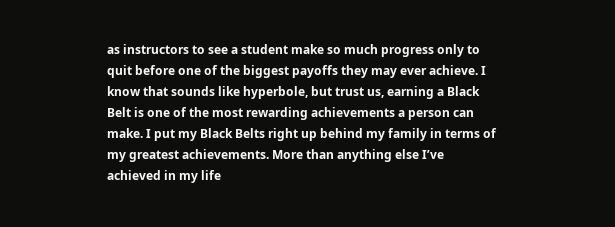as instructors to see a student make so much progress only to quit before one of the biggest payoffs they may ever achieve. I know that sounds like hyperbole, but trust us, earning a Black Belt is one of the most rewarding achievements a person can make. I put my Black Belts right up behind my family in terms of my greatest achievements. More than anything else I’ve achieved in my life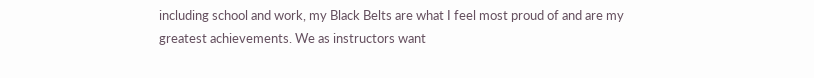including school and work, my Black Belts are what I feel most proud of and are my greatest achievements. We as instructors want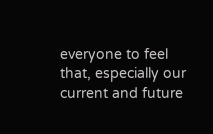everyone to feel that, especially our current and future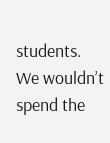students. We wouldn’t spend the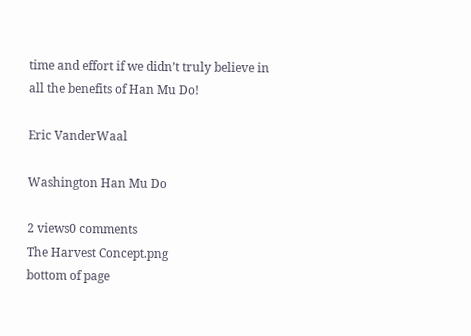time and effort if we didn’t truly believe in all the benefits of Han Mu Do!

Eric VanderWaal

Washington Han Mu Do

2 views0 comments
The Harvest Concept.png
bottom of page